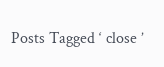Posts Tagged ‘ close ’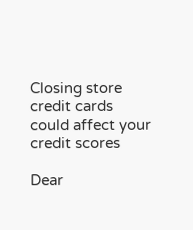Closing store credit cards could affect your credit scores

Dear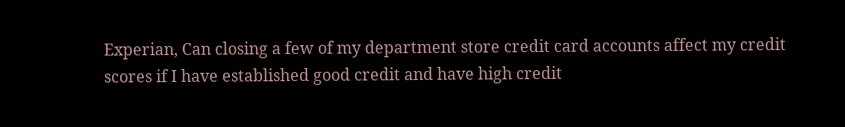Experian, Can closing a few of my department store credit card accounts affect my credit scores if I have established good credit and have high credit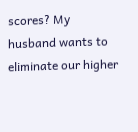scores? My husband wants to eliminate our higher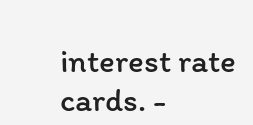interest rate cards. -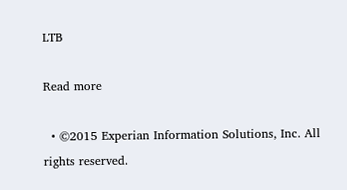LTB

Read more

  • ©2015 Experian Information Solutions, Inc. All rights reserved.